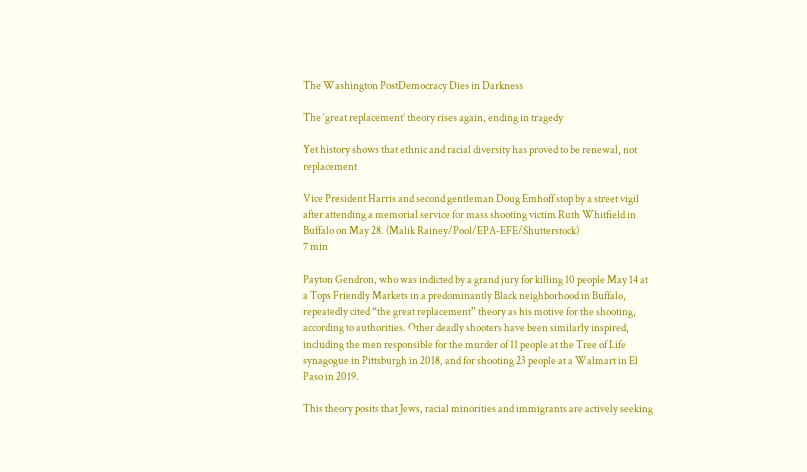The Washington PostDemocracy Dies in Darkness

The ‘great replacement’ theory rises again, ending in tragedy

Yet history shows that ethnic and racial diversity has proved to be renewal, not replacement

Vice President Harris and second gentleman Doug Emhoff stop by a street vigil after attending a memorial service for mass shooting victim Ruth Whitfield in Buffalo on May 28. (Malik Rainey/Pool/EPA-EFE/Shutterstock)
7 min

Payton Gendron, who was indicted by a grand jury for killing 10 people May 14 at a Tops Friendly Markets in a predominantly Black neighborhood in Buffalo, repeatedly cited “the great replacement” theory as his motive for the shooting, according to authorities. Other deadly shooters have been similarly inspired, including the men responsible for the murder of 11 people at the Tree of Life synagogue in Pittsburgh in 2018, and for shooting 23 people at a Walmart in El Paso in 2019.

This theory posits that Jews, racial minorities and immigrants are actively seeking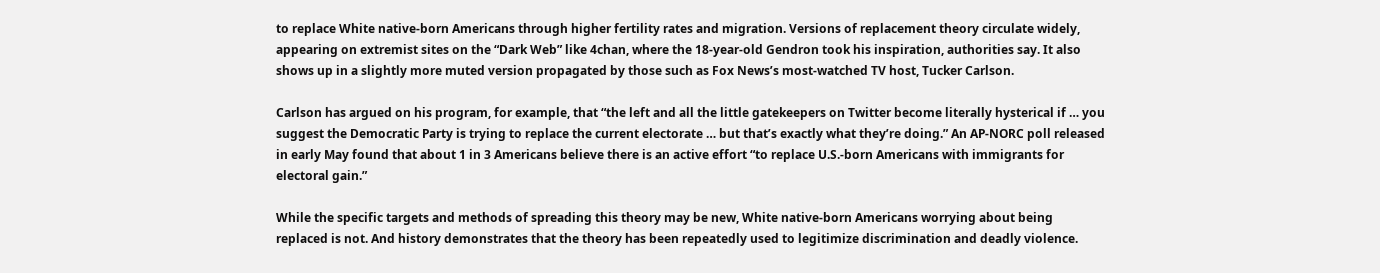to replace White native-born Americans through higher fertility rates and migration. Versions of replacement theory circulate widely, appearing on extremist sites on the “Dark Web” like 4chan, where the 18-year-old Gendron took his inspiration, authorities say. It also shows up in a slightly more muted version propagated by those such as Fox News’s most-watched TV host, Tucker Carlson.

Carlson has argued on his program, for example, that “the left and all the little gatekeepers on Twitter become literally hysterical if … you suggest the Democratic Party is trying to replace the current electorate … but that’s exactly what they’re doing.” An AP-NORC poll released in early May found that about 1 in 3 Americans believe there is an active effort “to replace U.S.-born Americans with immigrants for electoral gain.”

While the specific targets and methods of spreading this theory may be new, White native-born Americans worrying about being replaced is not. And history demonstrates that the theory has been repeatedly used to legitimize discrimination and deadly violence.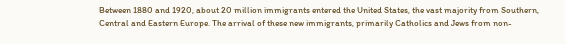Between 1880 and 1920, about 20 million immigrants entered the United States, the vast majority from Southern, Central and Eastern Europe. The arrival of these new immigrants, primarily Catholics and Jews from non-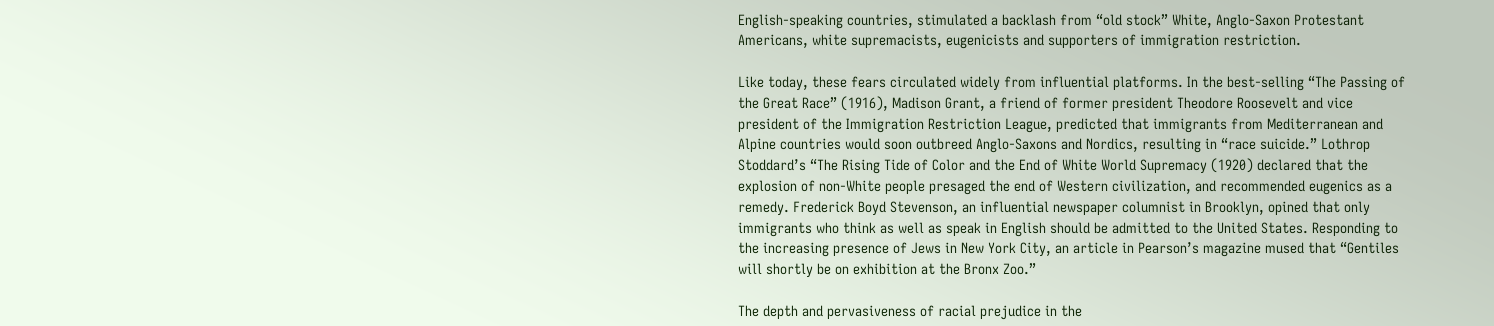English-speaking countries, stimulated a backlash from “old stock” White, Anglo-Saxon Protestant Americans, white supremacists, eugenicists and supporters of immigration restriction.

Like today, these fears circulated widely from influential platforms. In the best-selling “The Passing of the Great Race” (1916), Madison Grant, a friend of former president Theodore Roosevelt and vice president of the Immigration Restriction League, predicted that immigrants from Mediterranean and Alpine countries would soon outbreed Anglo-Saxons and Nordics, resulting in “race suicide.” Lothrop Stoddard’s “The Rising Tide of Color and the End of White World Supremacy (1920) declared that the explosion of non-White people presaged the end of Western civilization, and recommended eugenics as a remedy. Frederick Boyd Stevenson, an influential newspaper columnist in Brooklyn, opined that only immigrants who think as well as speak in English should be admitted to the United States. Responding to the increasing presence of Jews in New York City, an article in Pearson’s magazine mused that “Gentiles will shortly be on exhibition at the Bronx Zoo.”

The depth and pervasiveness of racial prejudice in the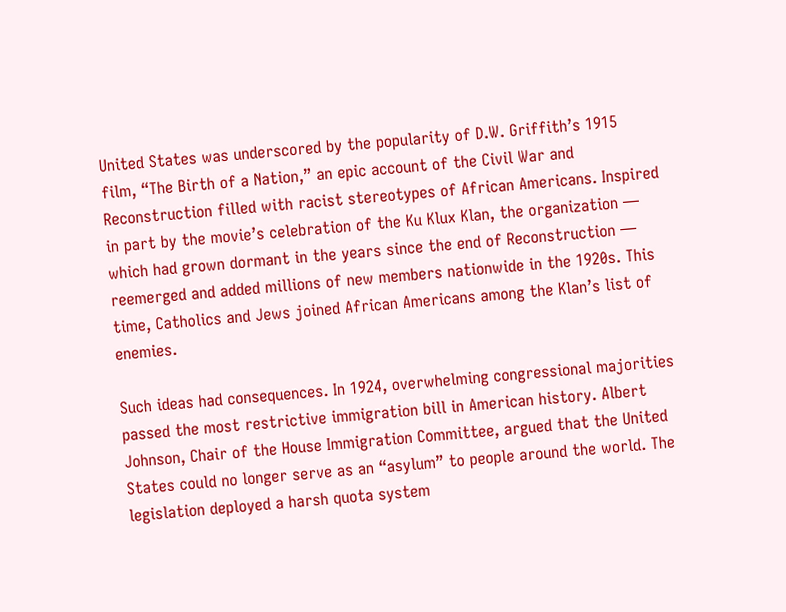United States was underscored by the popularity of D.W. Griffith’s 1915 film, “The Birth of a Nation,” an epic account of the Civil War and Reconstruction filled with racist stereotypes of African Americans. Inspired in part by the movie’s celebration of the Ku Klux Klan, the organization — which had grown dormant in the years since the end of Reconstruction — reemerged and added millions of new members nationwide in the 1920s. This time, Catholics and Jews joined African Americans among the Klan’s list of enemies.

Such ideas had consequences. In 1924, overwhelming congressional majorities passed the most restrictive immigration bill in American history. Albert Johnson, Chair of the House Immigration Committee, argued that the United States could no longer serve as an “asylum” to people around the world. The legislation deployed a harsh quota system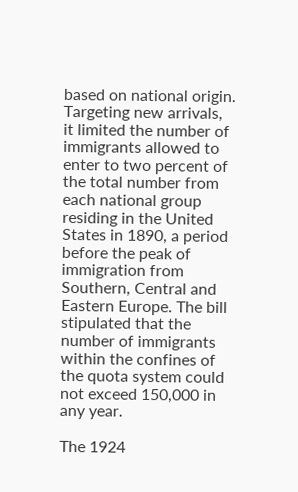based on national origin. Targeting new arrivals, it limited the number of immigrants allowed to enter to two percent of the total number from each national group residing in the United States in 1890, a period before the peak of immigration from Southern, Central and Eastern Europe. The bill stipulated that the number of immigrants within the confines of the quota system could not exceed 150,000 in any year.

The 1924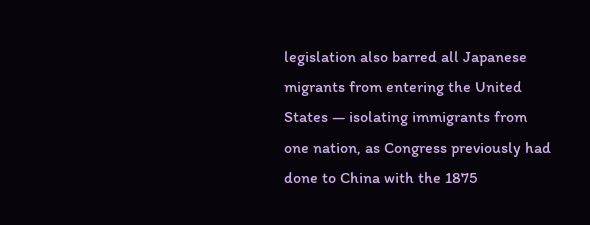legislation also barred all Japanese migrants from entering the United States — isolating immigrants from one nation, as Congress previously had done to China with the 1875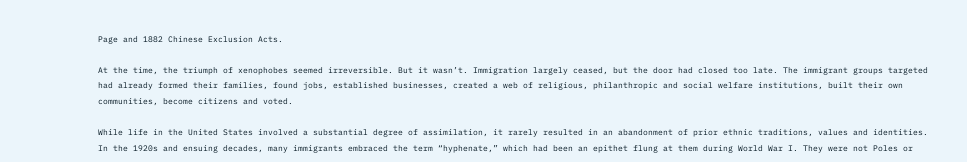Page and 1882 Chinese Exclusion Acts.

At the time, the triumph of xenophobes seemed irreversible. But it wasn’t. Immigration largely ceased, but the door had closed too late. The immigrant groups targeted had already formed their families, found jobs, established businesses, created a web of religious, philanthropic and social welfare institutions, built their own communities, become citizens and voted.

While life in the United States involved a substantial degree of assimilation, it rarely resulted in an abandonment of prior ethnic traditions, values and identities. In the 1920s and ensuing decades, many immigrants embraced the term “hyphenate,” which had been an epithet flung at them during World War I. They were not Poles or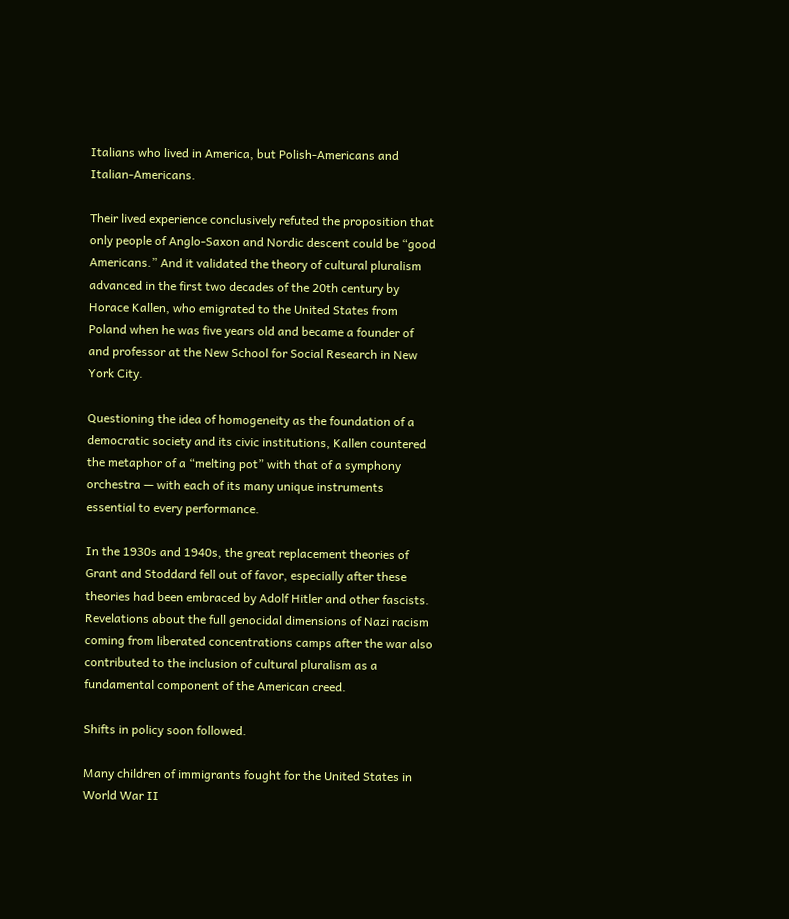Italians who lived in America, but Polish-Americans and Italian-Americans.

Their lived experience conclusively refuted the proposition that only people of Anglo-Saxon and Nordic descent could be “good Americans.” And it validated the theory of cultural pluralism advanced in the first two decades of the 20th century by Horace Kallen, who emigrated to the United States from Poland when he was five years old and became a founder of and professor at the New School for Social Research in New York City.

Questioning the idea of homogeneity as the foundation of a democratic society and its civic institutions, Kallen countered the metaphor of a “melting pot” with that of a symphony orchestra — with each of its many unique instruments essential to every performance.

In the 1930s and 1940s, the great replacement theories of Grant and Stoddard fell out of favor, especially after these theories had been embraced by Adolf Hitler and other fascists. Revelations about the full genocidal dimensions of Nazi racism coming from liberated concentrations camps after the war also contributed to the inclusion of cultural pluralism as a fundamental component of the American creed.

Shifts in policy soon followed.

Many children of immigrants fought for the United States in World War II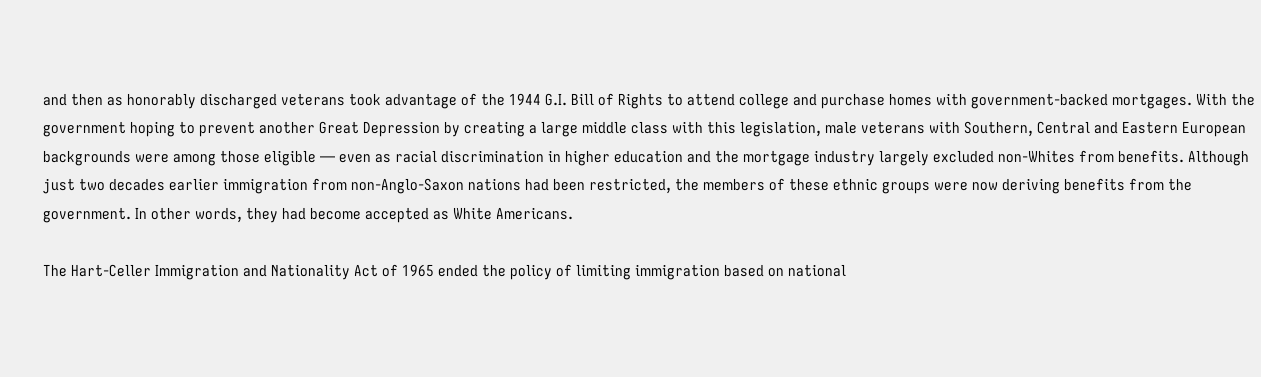and then as honorably discharged veterans took advantage of the 1944 G.I. Bill of Rights to attend college and purchase homes with government-backed mortgages. With the government hoping to prevent another Great Depression by creating a large middle class with this legislation, male veterans with Southern, Central and Eastern European backgrounds were among those eligible — even as racial discrimination in higher education and the mortgage industry largely excluded non-Whites from benefits. Although just two decades earlier immigration from non-Anglo-Saxon nations had been restricted, the members of these ethnic groups were now deriving benefits from the government. In other words, they had become accepted as White Americans.

The Hart-Celler Immigration and Nationality Act of 1965 ended the policy of limiting immigration based on national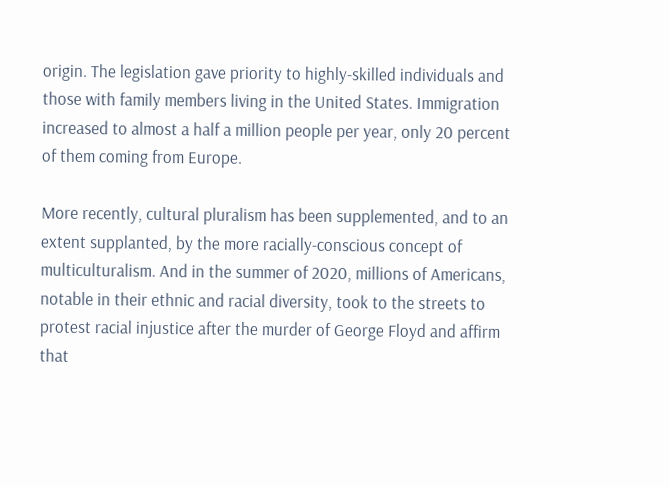origin. The legislation gave priority to highly-skilled individuals and those with family members living in the United States. Immigration increased to almost a half a million people per year, only 20 percent of them coming from Europe.

More recently, cultural pluralism has been supplemented, and to an extent supplanted, by the more racially-conscious concept of multiculturalism. And in the summer of 2020, millions of Americans, notable in their ethnic and racial diversity, took to the streets to protest racial injustice after the murder of George Floyd and affirm that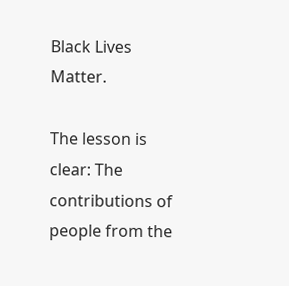Black Lives Matter.

The lesson is clear: The contributions of people from the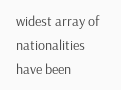widest array of nationalities have been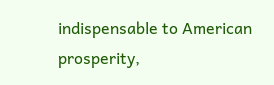indispensable to American prosperity,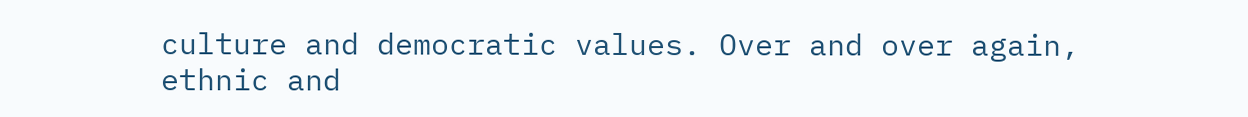culture and democratic values. Over and over again, ethnic and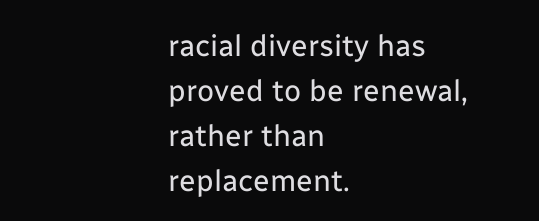racial diversity has proved to be renewal, rather than replacement.